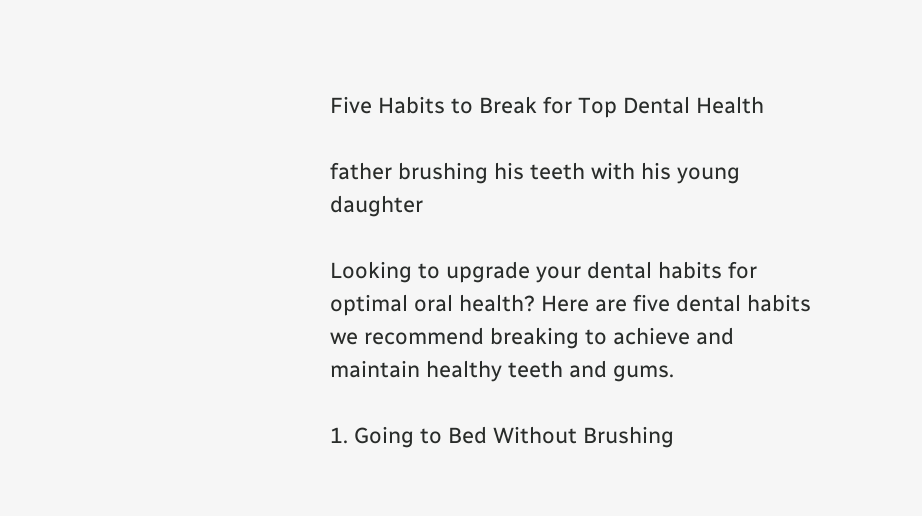Five Habits to Break for Top Dental Health

father brushing his teeth with his young daughter

Looking to upgrade your dental habits for optimal oral health? Here are five dental habits we recommend breaking to achieve and maintain healthy teeth and gums.

1. Going to Bed Without Brushing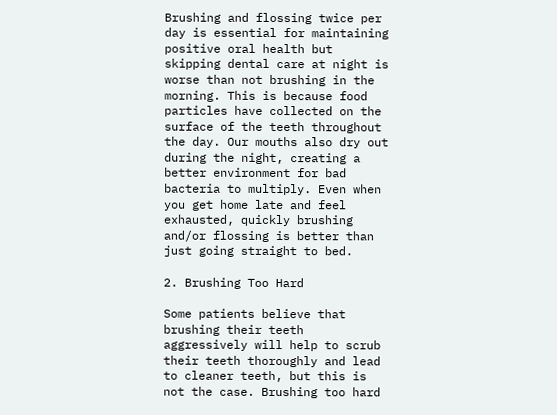Brushing and flossing twice per day is essential for maintaining positive oral health but skipping dental care at night is worse than not brushing in the morning. This is because food particles have collected on the surface of the teeth throughout the day. Our mouths also dry out during the night, creating a better environment for bad bacteria to multiply. Even when you get home late and feel exhausted, quickly brushing and/or flossing is better than just going straight to bed.

2. Brushing Too Hard

Some patients believe that brushing their teeth aggressively will help to scrub their teeth thoroughly and lead to cleaner teeth, but this is not the case. Brushing too hard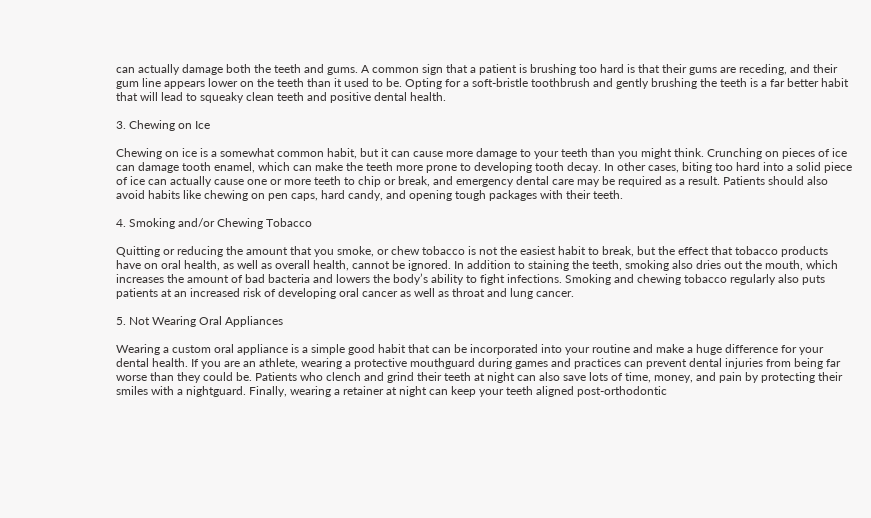can actually damage both the teeth and gums. A common sign that a patient is brushing too hard is that their gums are receding, and their gum line appears lower on the teeth than it used to be. Opting for a soft-bristle toothbrush and gently brushing the teeth is a far better habit that will lead to squeaky clean teeth and positive dental health.

3. Chewing on Ice

Chewing on ice is a somewhat common habit, but it can cause more damage to your teeth than you might think. Crunching on pieces of ice can damage tooth enamel, which can make the teeth more prone to developing tooth decay. In other cases, biting too hard into a solid piece of ice can actually cause one or more teeth to chip or break, and emergency dental care may be required as a result. Patients should also avoid habits like chewing on pen caps, hard candy, and opening tough packages with their teeth.

4. Smoking and/or Chewing Tobacco

Quitting or reducing the amount that you smoke, or chew tobacco is not the easiest habit to break, but the effect that tobacco products have on oral health, as well as overall health, cannot be ignored. In addition to staining the teeth, smoking also dries out the mouth, which increases the amount of bad bacteria and lowers the body’s ability to fight infections. Smoking and chewing tobacco regularly also puts patients at an increased risk of developing oral cancer as well as throat and lung cancer.

5. Not Wearing Oral Appliances

Wearing a custom oral appliance is a simple good habit that can be incorporated into your routine and make a huge difference for your dental health. If you are an athlete, wearing a protective mouthguard during games and practices can prevent dental injuries from being far worse than they could be. Patients who clench and grind their teeth at night can also save lots of time, money, and pain by protecting their smiles with a nightguard. Finally, wearing a retainer at night can keep your teeth aligned post-orthodontic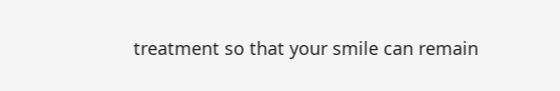treatment so that your smile can remain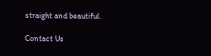straight and beautiful.

Contact Us